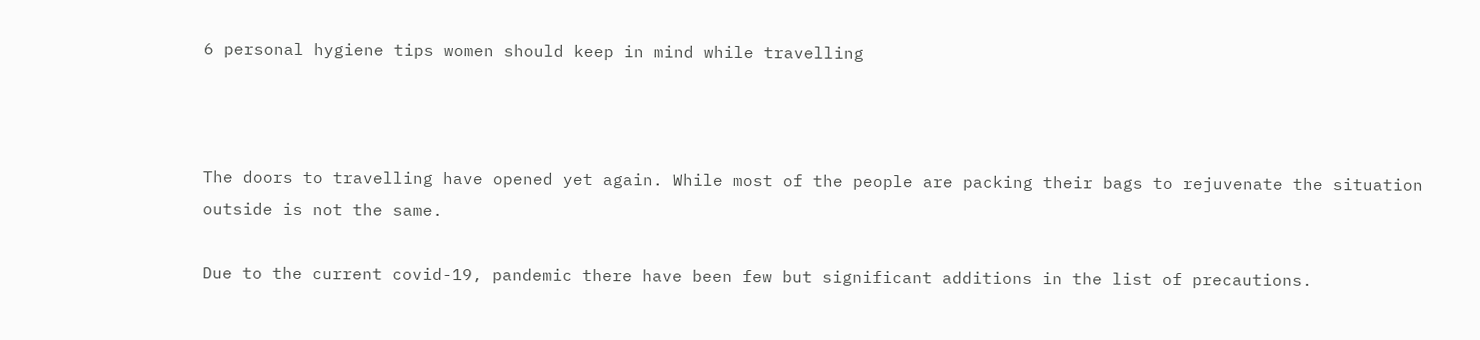6 personal hygiene tips women should keep in mind while travelling



The doors to travelling have opened yet again. While most of the people are packing their bags to rejuvenate the situation outside is not the same.

Due to the current covid-19, pandemic there have been few but significant additions in the list of precautions.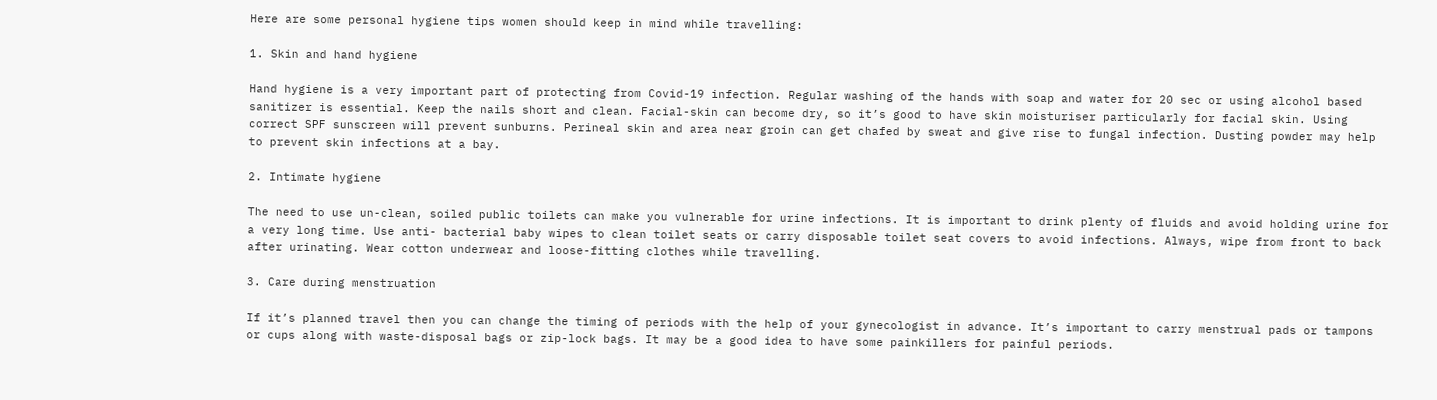Here are some personal hygiene tips women should keep in mind while travelling:

1. Skin and hand hygiene

Hand hygiene is a very important part of protecting from Covid-19 infection. Regular washing of the hands with soap and water for 20 sec or using alcohol based sanitizer is essential. Keep the nails short and clean. Facial-skin can become dry, so it’s good to have skin moisturiser particularly for facial skin. Using correct SPF sunscreen will prevent sunburns. Perineal skin and area near groin can get chafed by sweat and give rise to fungal infection. Dusting powder may help to prevent skin infections at a bay.

2. Intimate hygiene

The need to use un-clean, soiled public toilets can make you vulnerable for urine infections. It is important to drink plenty of fluids and avoid holding urine for a very long time. Use anti- bacterial baby wipes to clean toilet seats or carry disposable toilet seat covers to avoid infections. Always, wipe from front to back after urinating. Wear cotton underwear and loose-fitting clothes while travelling.

3. Care during menstruation

If it’s planned travel then you can change the timing of periods with the help of your gynecologist in advance. It’s important to carry menstrual pads or tampons or cups along with waste-disposal bags or zip-lock bags. It may be a good idea to have some painkillers for painful periods.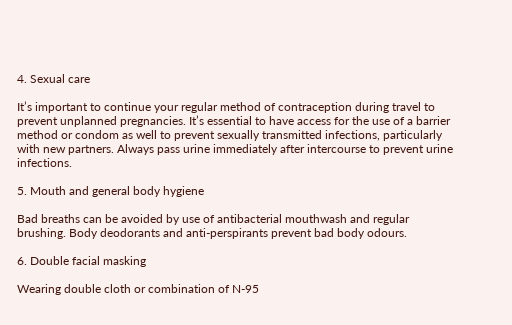4. Sexual care

It’s important to continue your regular method of contraception during travel to prevent unplanned pregnancies. It’s essential to have access for the use of a barrier method or condom as well to prevent sexually transmitted infections, particularly with new partners. Always pass urine immediately after intercourse to prevent urine infections.

5. Mouth and general body hygiene

Bad breaths can be avoided by use of antibacterial mouthwash and regular brushing. Body deodorants and anti-perspirants prevent bad body odours.

6. Double facial masking

Wearing double cloth or combination of N-95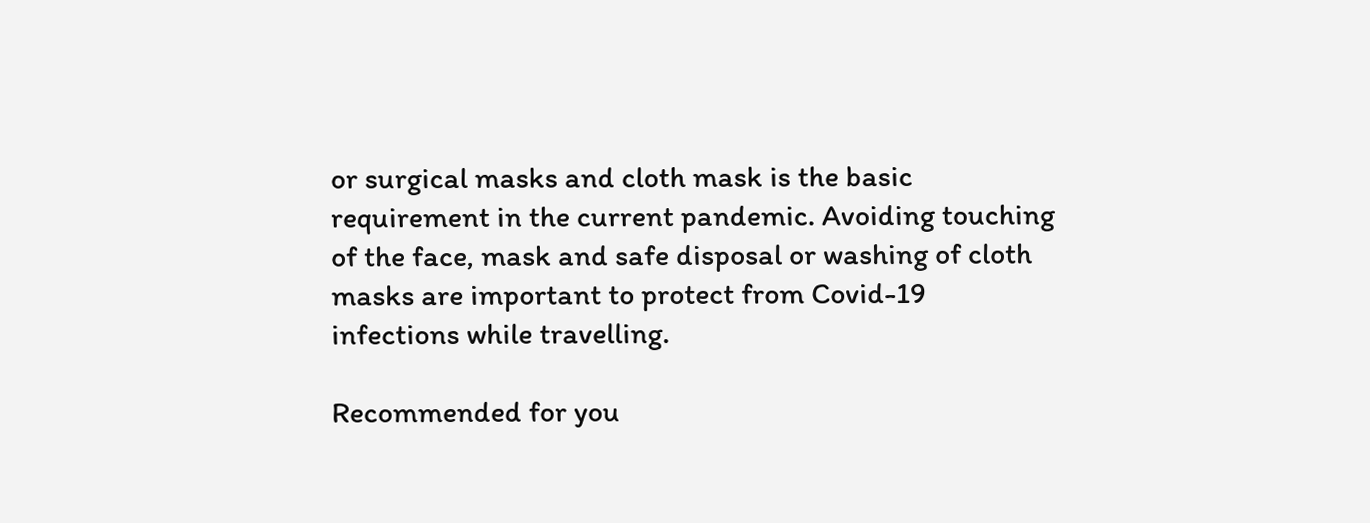or surgical masks and cloth mask is the basic requirement in the current pandemic. Avoiding touching of the face, mask and safe disposal or washing of cloth masks are important to protect from Covid-19 infections while travelling.

Recommended for you